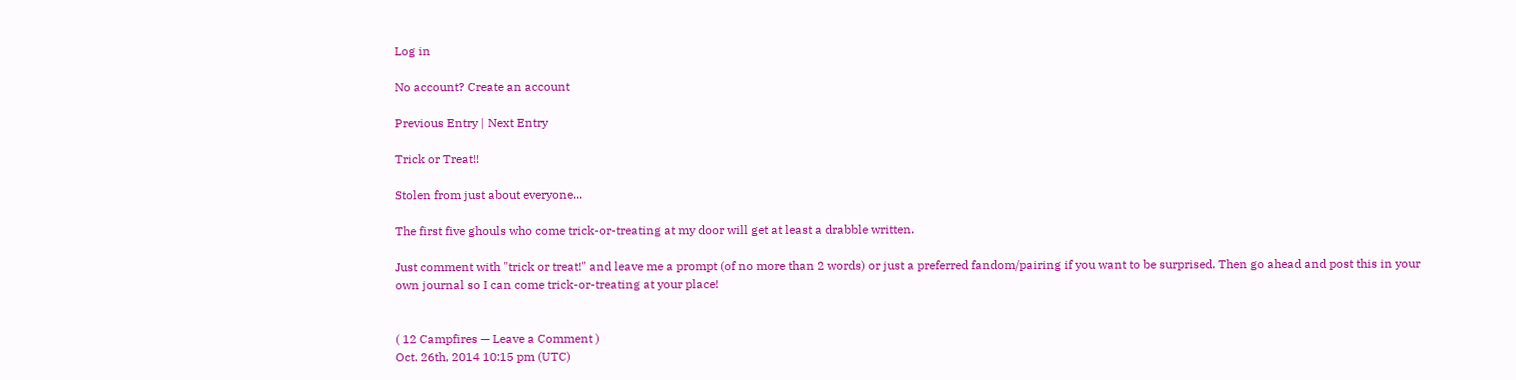Log in

No account? Create an account

Previous Entry | Next Entry

Trick or Treat!!

Stolen from just about everyone...

The first five ghouls who come trick-or-treating at my door will get at least a drabble written.

Just comment with "trick or treat!" and leave me a prompt (of no more than 2 words) or just a preferred fandom/pairing if you want to be surprised. Then go ahead and post this in your own journal so I can come trick-or-treating at your place!


( 12 Campfires — Leave a Comment )
Oct. 26th, 2014 10:15 pm (UTC)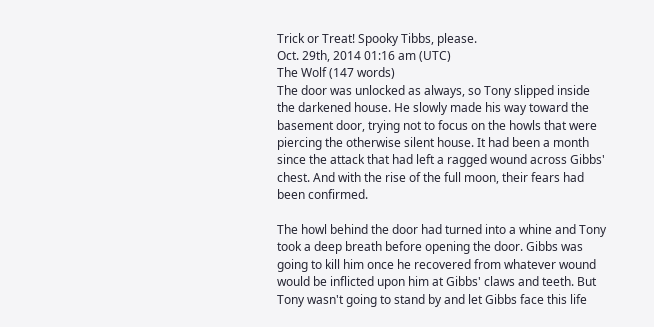Trick or Treat! Spooky Tibbs, please.
Oct. 29th, 2014 01:16 am (UTC)
The Wolf (147 words)
The door was unlocked as always, so Tony slipped inside the darkened house. He slowly made his way toward the basement door, trying not to focus on the howls that were piercing the otherwise silent house. It had been a month since the attack that had left a ragged wound across Gibbs' chest. And with the rise of the full moon, their fears had been confirmed.

The howl behind the door had turned into a whine and Tony took a deep breath before opening the door. Gibbs was going to kill him once he recovered from whatever wound would be inflicted upon him at Gibbs' claws and teeth. But Tony wasn't going to stand by and let Gibbs face this life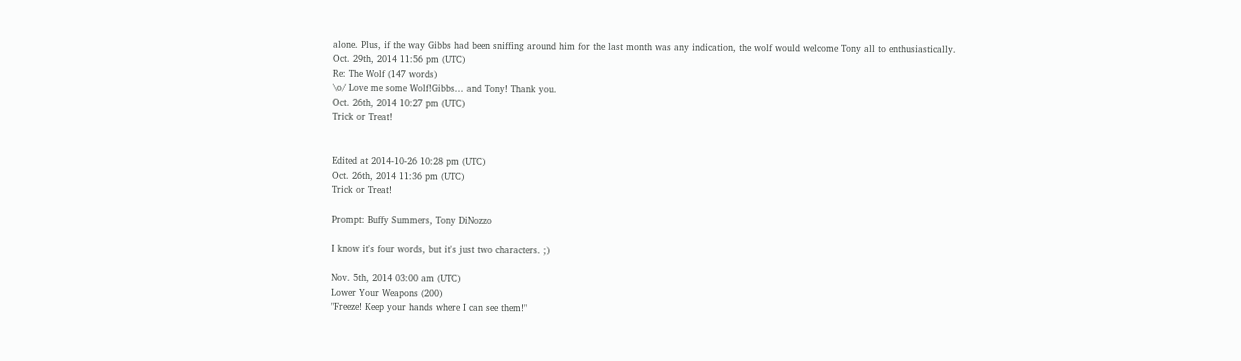alone. Plus, if the way Gibbs had been sniffing around him for the last month was any indication, the wolf would welcome Tony all to enthusiastically.
Oct. 29th, 2014 11:56 pm (UTC)
Re: The Wolf (147 words)
\o/ Love me some Wolf!Gibbs... and Tony! Thank you.
Oct. 26th, 2014 10:27 pm (UTC)
Trick or Treat!


Edited at 2014-10-26 10:28 pm (UTC)
Oct. 26th, 2014 11:36 pm (UTC)
Trick or Treat!

Prompt: Buffy Summers, Tony DiNozzo

I know it's four words, but it's just two characters. ;)

Nov. 5th, 2014 03:00 am (UTC)
Lower Your Weapons (200)
"Freeze! Keep your hands where I can see them!"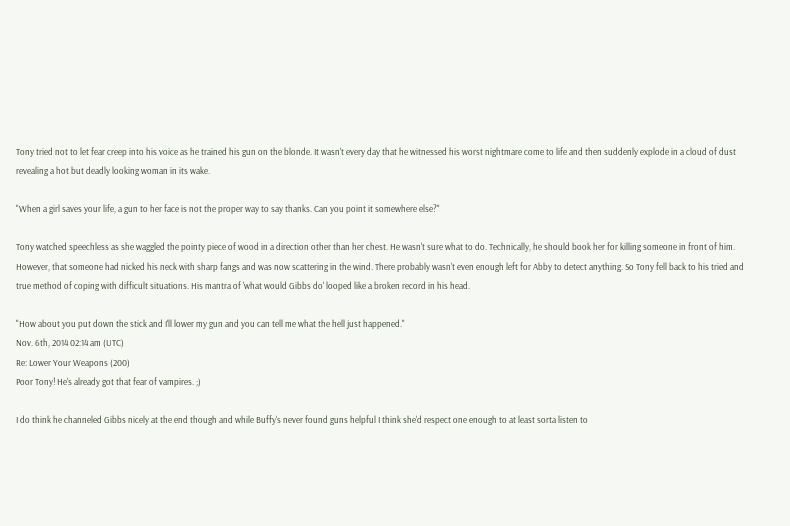Tony tried not to let fear creep into his voice as he trained his gun on the blonde. It wasn't every day that he witnessed his worst nightmare come to life and then suddenly explode in a cloud of dust revealing a hot but deadly looking woman in its wake.

"When a girl saves your life, a gun to her face is not the proper way to say thanks. Can you point it somewhere else?"

Tony watched speechless as she waggled the pointy piece of wood in a direction other than her chest. He wasn't sure what to do. Technically, he should book her for killing someone in front of him. However, that someone had nicked his neck with sharp fangs and was now scattering in the wind. There probably wasn't even enough left for Abby to detect anything. So Tony fell back to his tried and true method of coping with difficult situations. His mantra of 'what would Gibbs do' looped like a broken record in his head.

"How about you put down the stick and I'll lower my gun and you can tell me what the hell just happened."
Nov. 6th, 2014 02:14 am (UTC)
Re: Lower Your Weapons (200)
Poor Tony! He's already got that fear of vampires. ;)

I do think he channeled Gibbs nicely at the end though and while Buffy's never found guns helpful I think she'd respect one enough to at least sorta listen to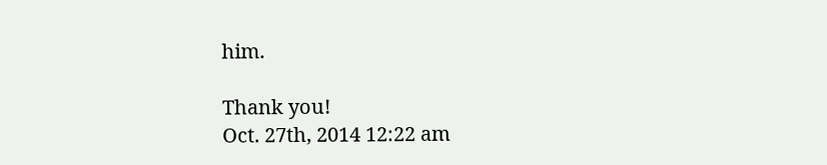him.

Thank you!
Oct. 27th, 2014 12:22 am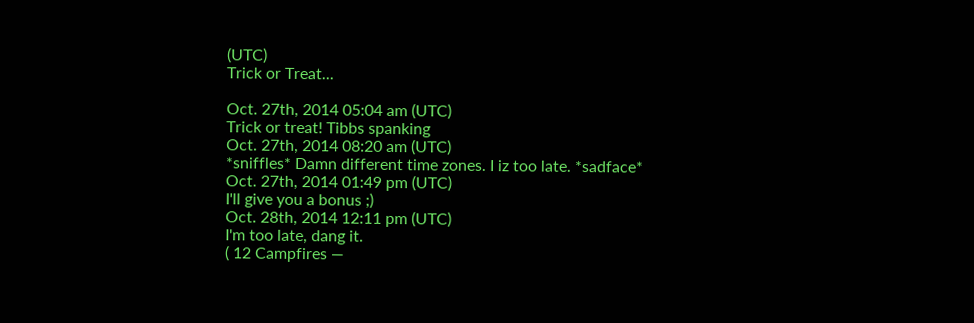(UTC)
Trick or Treat...

Oct. 27th, 2014 05:04 am (UTC)
Trick or treat! Tibbs spanking
Oct. 27th, 2014 08:20 am (UTC)
*sniffles* Damn different time zones. I iz too late. *sadface*
Oct. 27th, 2014 01:49 pm (UTC)
I'll give you a bonus ;)
Oct. 28th, 2014 12:11 pm (UTC)
I'm too late, dang it.
( 12 Campfires —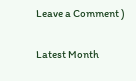Leave a Comment )

Latest Month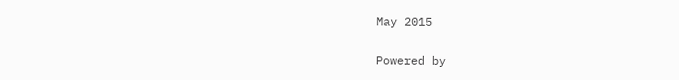May 2015


Powered by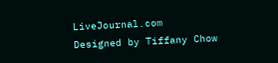LiveJournal.com
Designed by Tiffany Chow